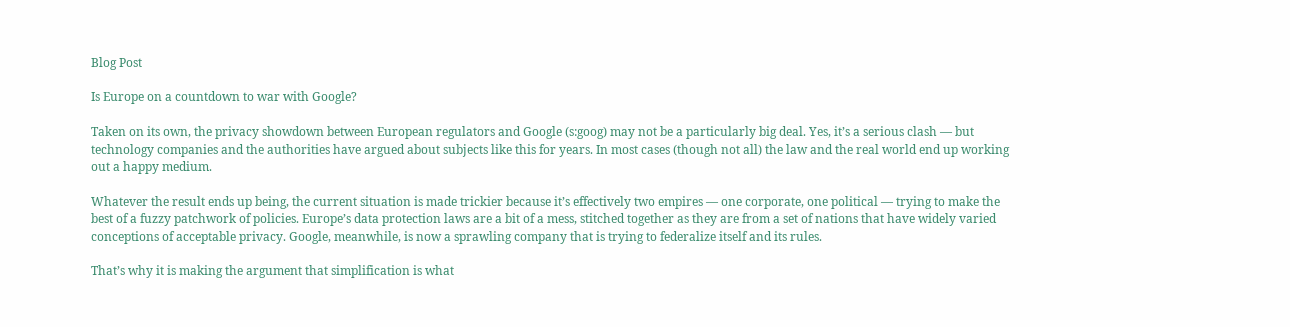Blog Post

Is Europe on a countdown to war with Google?

Taken on its own, the privacy showdown between European regulators and Google (s:goog) may not be a particularly big deal. Yes, it’s a serious clash — but technology companies and the authorities have argued about subjects like this for years. In most cases (though not all) the law and the real world end up working out a happy medium.

Whatever the result ends up being, the current situation is made trickier because it’s effectively two empires — one corporate, one political — trying to make the best of a fuzzy patchwork of policies. Europe’s data protection laws are a bit of a mess, stitched together as they are from a set of nations that have widely varied conceptions of acceptable privacy. Google, meanwhile, is now a sprawling company that is trying to federalize itself and its rules.

That’s why it is making the argument that simplification is what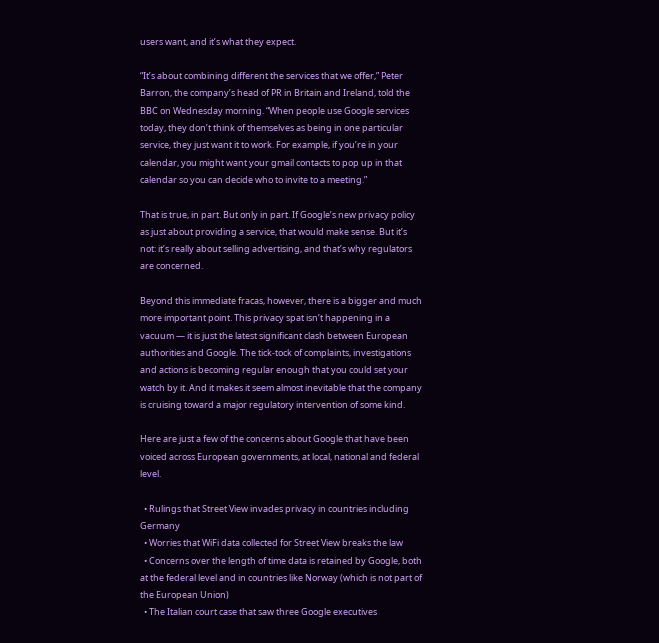users want, and it’s what they expect.

“It’s about combining different the services that we offer,” Peter Barron, the company’s head of PR in Britain and Ireland, told the BBC on Wednesday morning. “When people use Google services today, they don’t think of themselves as being in one particular service, they just want it to work. For example, if you’re in your calendar, you might want your gmail contacts to pop up in that calendar so you can decide who to invite to a meeting.”

That is true, in part. But only in part. If Google’s new privacy policy as just about providing a service, that would make sense. But it’s not: it’s really about selling advertising, and that’s why regulators are concerned.

Beyond this immediate fracas, however, there is a bigger and much more important point. This privacy spat isn’t happening in a vacuum — it is just the latest significant clash between European authorities and Google. The tick-tock of complaints, investigations and actions is becoming regular enough that you could set your watch by it. And it makes it seem almost inevitable that the company is cruising toward a major regulatory intervention of some kind.

Here are just a few of the concerns about Google that have been voiced across European governments, at local, national and federal level.

  • Rulings that Street View invades privacy in countries including Germany
  • Worries that WiFi data collected for Street View breaks the law
  • Concerns over the length of time data is retained by Google, both at the federal level and in countries like Norway (which is not part of the European Union)
  • The Italian court case that saw three Google executives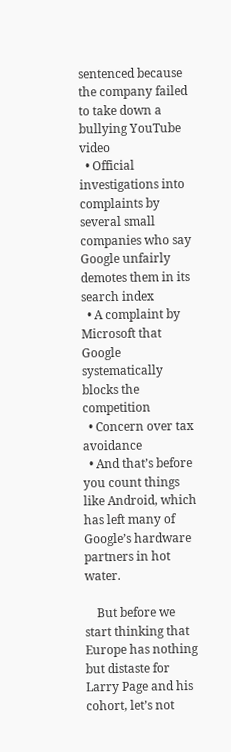sentenced because the company failed to take down a bullying YouTube video
  • Official investigations into complaints by several small companies who say Google unfairly demotes them in its search index
  • A complaint by Microsoft that Google systematically blocks the competition
  • Concern over tax avoidance
  • And that’s before you count things like Android, which has left many of Google’s hardware partners in hot water.

    But before we start thinking that Europe has nothing but distaste for Larry Page and his cohort, let’s not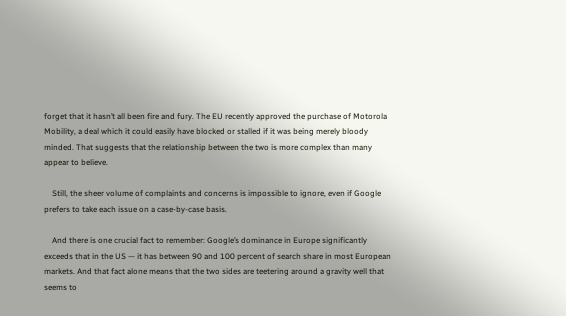forget that it hasn’t all been fire and fury. The EU recently approved the purchase of Motorola Mobility, a deal which it could easily have blocked or stalled if it was being merely bloody minded. That suggests that the relationship between the two is more complex than many appear to believe.

    Still, the sheer volume of complaints and concerns is impossible to ignore, even if Google prefers to take each issue on a case-by-case basis.

    And there is one crucial fact to remember: Google’s dominance in Europe significantly exceeds that in the US — it has between 90 and 100 percent of search share in most European markets. And that fact alone means that the two sides are teetering around a gravity well that seems to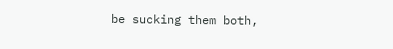be sucking them both,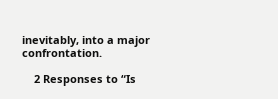inevitably, into a major confrontation.

    2 Responses to “Is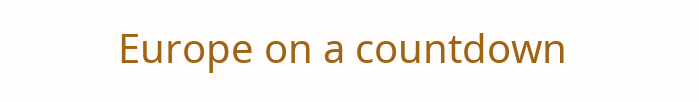Europe on a countdown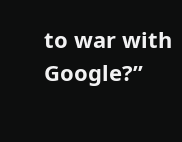to war with Google?”